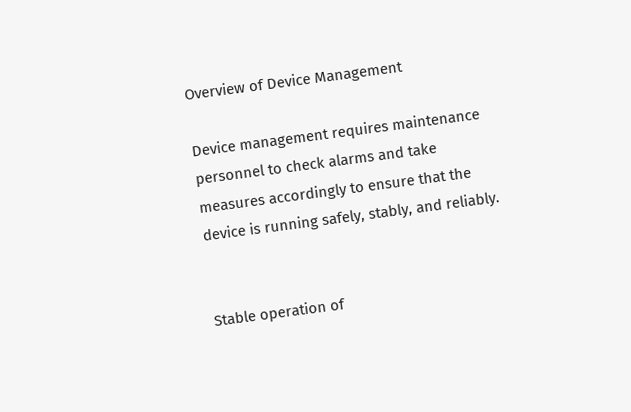Overview of Device Management

Device management requires maintenance personnel to check alarms and take measures accordingly to ensure that the device is running safely, stably, and reliably.


Stable operation of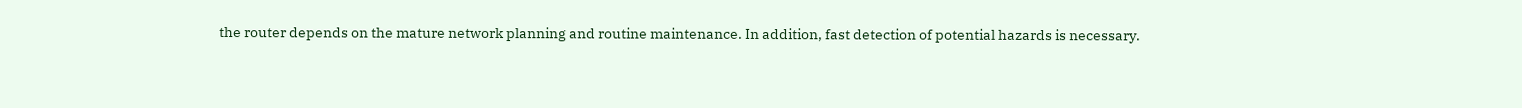the router depends on the mature network planning and routine maintenance. In addition, fast detection of potential hazards is necessary.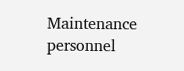Maintenance personnel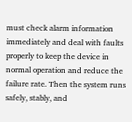must check alarm information immediately and deal with faults properly to keep the device in normal operation and reduce the failure rate. Then the system runs safely, stably, and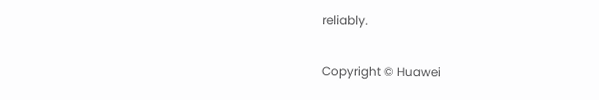reliably.

Copyright © Huawei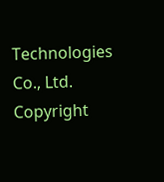Technologies Co., Ltd.
Copyright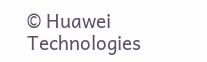© Huawei Technologies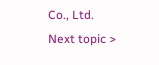Co., Ltd.
Next topic >